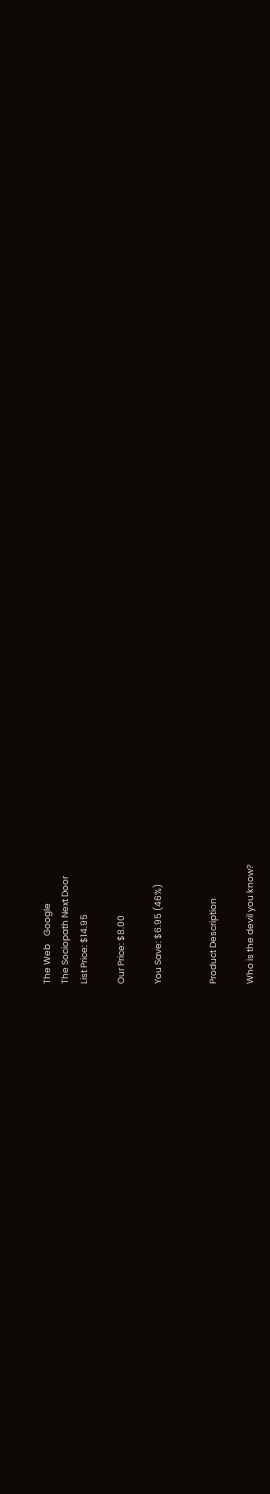The Web    Google
The Sociopath Next Door
List Price: $14.95

Our Price: $8.00

You Save: $6.95 (46%)


Product Description

Who is the devil you know?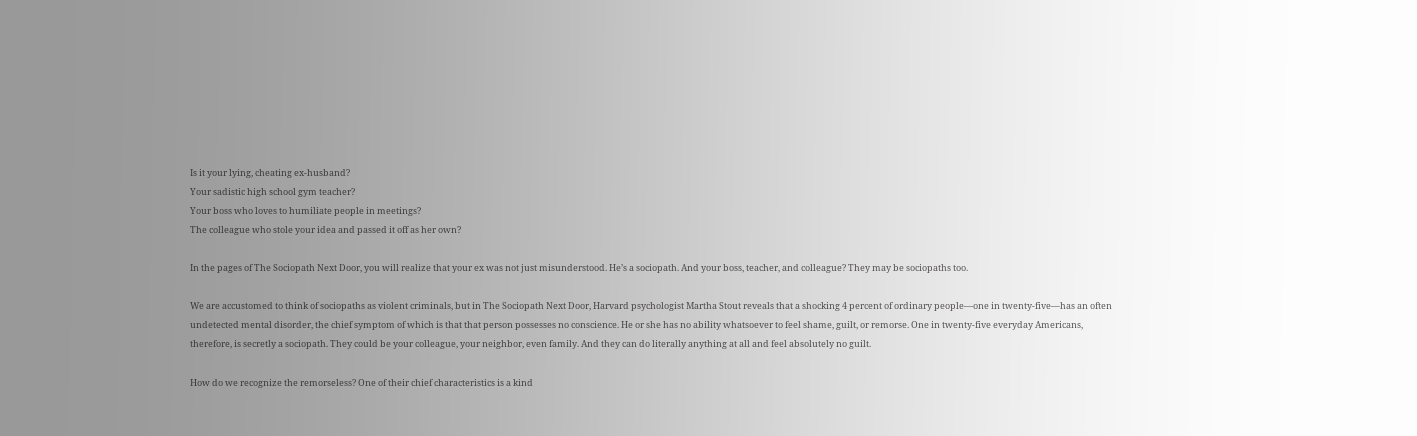Is it your lying, cheating ex-husband?
Your sadistic high school gym teacher?
Your boss who loves to humiliate people in meetings?
The colleague who stole your idea and passed it off as her own?

In the pages of The Sociopath Next Door, you will realize that your ex was not just misunderstood. He’s a sociopath. And your boss, teacher, and colleague? They may be sociopaths too.

We are accustomed to think of sociopaths as violent criminals, but in The Sociopath Next Door, Harvard psychologist Martha Stout reveals that a shocking 4 percent of ordinary people—one in twenty-five—has an often undetected mental disorder, the chief symptom of which is that that person possesses no conscience. He or she has no ability whatsoever to feel shame, guilt, or remorse. One in twenty-five everyday Americans, therefore, is secretly a sociopath. They could be your colleague, your neighbor, even family. And they can do literally anything at all and feel absolutely no guilt.

How do we recognize the remorseless? One of their chief characteristics is a kind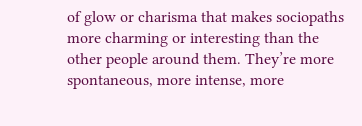of glow or charisma that makes sociopaths more charming or interesting than the other people around them. They’re more spontaneous, more intense, more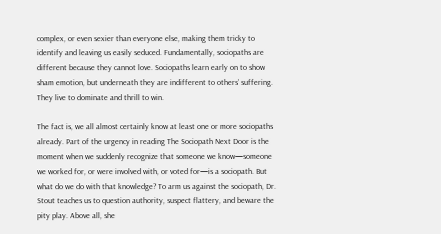complex, or even sexier than everyone else, making them tricky to identify and leaving us easily seduced. Fundamentally, sociopaths are different because they cannot love. Sociopaths learn early on to show sham emotion, but underneath they are indifferent to others’ suffering. They live to dominate and thrill to win.

The fact is, we all almost certainly know at least one or more sociopaths already. Part of the urgency in reading The Sociopath Next Door is the moment when we suddenly recognize that someone we know—someone we worked for, or were involved with, or voted for—is a sociopath. But what do we do with that knowledge? To arm us against the sociopath, Dr. Stout teaches us to question authority, suspect flattery, and beware the pity play. Above all, she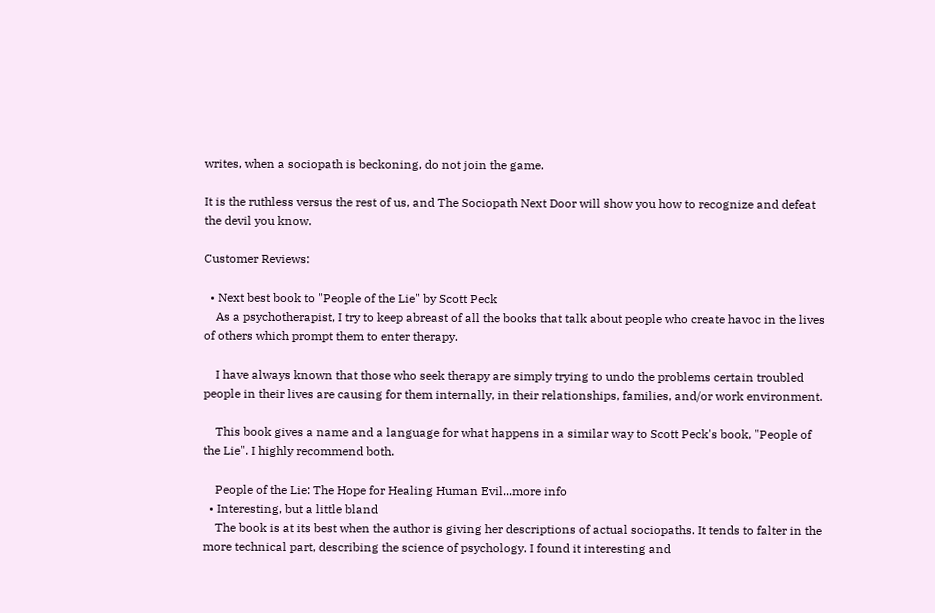writes, when a sociopath is beckoning, do not join the game.

It is the ruthless versus the rest of us, and The Sociopath Next Door will show you how to recognize and defeat the devil you know.

Customer Reviews:

  • Next best book to "People of the Lie" by Scott Peck
    As a psychotherapist, I try to keep abreast of all the books that talk about people who create havoc in the lives of others which prompt them to enter therapy.

    I have always known that those who seek therapy are simply trying to undo the problems certain troubled people in their lives are causing for them internally, in their relationships, families, and/or work environment.

    This book gives a name and a language for what happens in a similar way to Scott Peck's book, "People of the Lie". I highly recommend both.

    People of the Lie: The Hope for Healing Human Evil...more info
  • Interesting, but a little bland
    The book is at its best when the author is giving her descriptions of actual sociopaths. It tends to falter in the more technical part, describing the science of psychology. I found it interesting and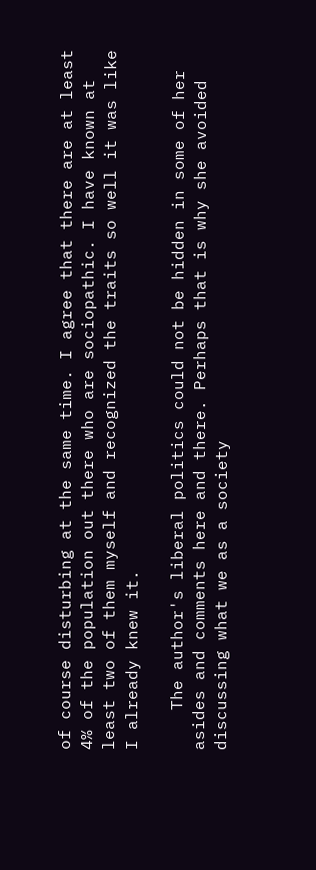of course disturbing at the same time. I agree that there are at least 4% of the population out there who are sociopathic. I have known at least two of them myself and recognized the traits so well it was like I already knew it.

    The author's liberal politics could not be hidden in some of her asides and comments here and there. Perhaps that is why she avoided discussing what we as a society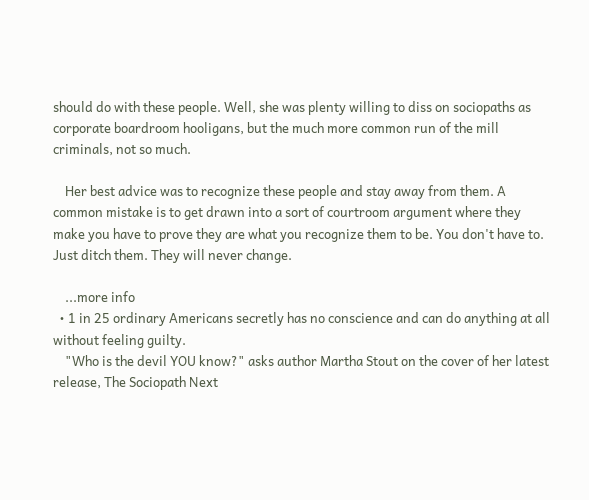should do with these people. Well, she was plenty willing to diss on sociopaths as corporate boardroom hooligans, but the much more common run of the mill criminals, not so much.

    Her best advice was to recognize these people and stay away from them. A common mistake is to get drawn into a sort of courtroom argument where they make you have to prove they are what you recognize them to be. You don't have to. Just ditch them. They will never change.

    ...more info
  • 1 in 25 ordinary Americans secretly has no conscience and can do anything at all without feeling guilty.
    "Who is the devil YOU know?" asks author Martha Stout on the cover of her latest release, The Sociopath Next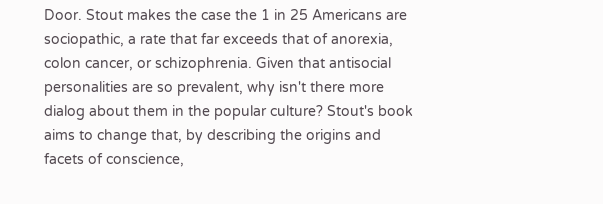Door. Stout makes the case the 1 in 25 Americans are sociopathic, a rate that far exceeds that of anorexia, colon cancer, or schizophrenia. Given that antisocial personalities are so prevalent, why isn't there more dialog about them in the popular culture? Stout's book aims to change that, by describing the origins and facets of conscience,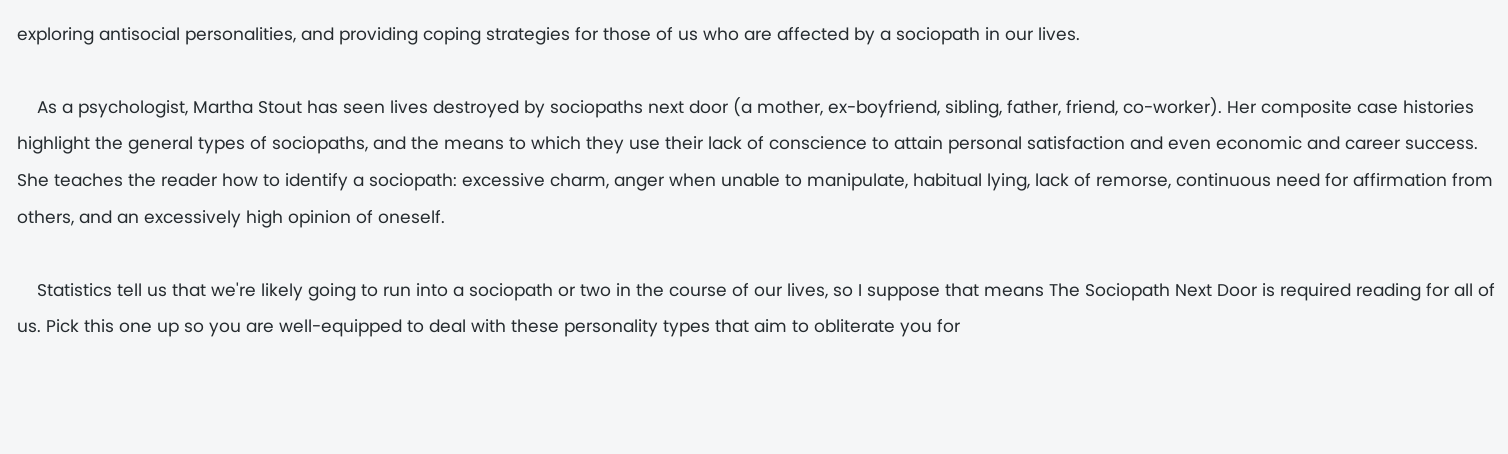exploring antisocial personalities, and providing coping strategies for those of us who are affected by a sociopath in our lives.

    As a psychologist, Martha Stout has seen lives destroyed by sociopaths next door (a mother, ex-boyfriend, sibling, father, friend, co-worker). Her composite case histories highlight the general types of sociopaths, and the means to which they use their lack of conscience to attain personal satisfaction and even economic and career success. She teaches the reader how to identify a sociopath: excessive charm, anger when unable to manipulate, habitual lying, lack of remorse, continuous need for affirmation from others, and an excessively high opinion of oneself.

    Statistics tell us that we're likely going to run into a sociopath or two in the course of our lives, so I suppose that means The Sociopath Next Door is required reading for all of us. Pick this one up so you are well-equipped to deal with these personality types that aim to obliterate you for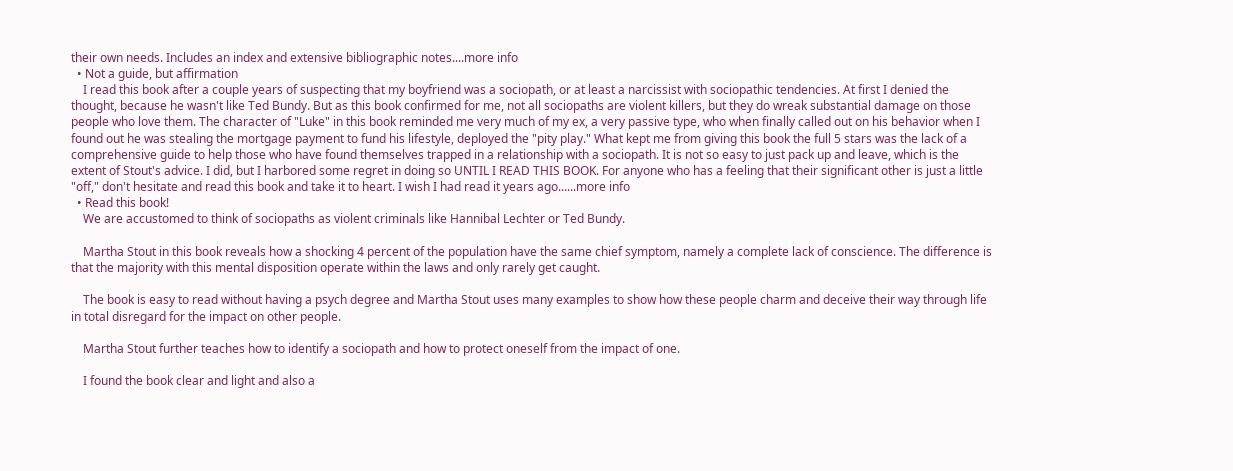their own needs. Includes an index and extensive bibliographic notes....more info
  • Not a guide, but affirmation
    I read this book after a couple years of suspecting that my boyfriend was a sociopath, or at least a narcissist with sociopathic tendencies. At first I denied the thought, because he wasn't like Ted Bundy. But as this book confirmed for me, not all sociopaths are violent killers, but they do wreak substantial damage on those people who love them. The character of "Luke" in this book reminded me very much of my ex, a very passive type, who when finally called out on his behavior when I found out he was stealing the mortgage payment to fund his lifestyle, deployed the "pity play." What kept me from giving this book the full 5 stars was the lack of a comprehensive guide to help those who have found themselves trapped in a relationship with a sociopath. It is not so easy to just pack up and leave, which is the extent of Stout's advice. I did, but I harbored some regret in doing so UNTIL I READ THIS BOOK. For anyone who has a feeling that their significant other is just a little "off," don't hesitate and read this book and take it to heart. I wish I had read it years ago......more info
  • Read this book!
    We are accustomed to think of sociopaths as violent criminals like Hannibal Lechter or Ted Bundy.

    Martha Stout in this book reveals how a shocking 4 percent of the population have the same chief symptom, namely a complete lack of conscience. The difference is that the majority with this mental disposition operate within the laws and only rarely get caught.

    The book is easy to read without having a psych degree and Martha Stout uses many examples to show how these people charm and deceive their way through life in total disregard for the impact on other people.

    Martha Stout further teaches how to identify a sociopath and how to protect oneself from the impact of one.

    I found the book clear and light and also a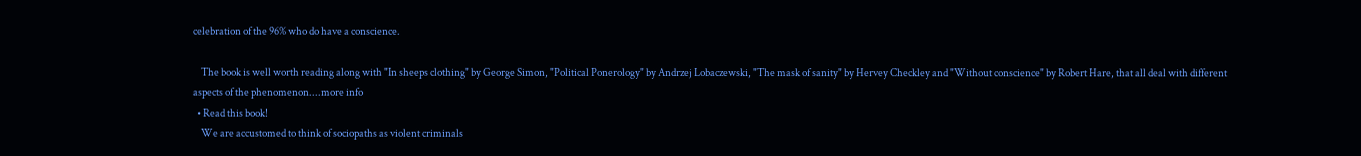celebration of the 96% who do have a conscience.

    The book is well worth reading along with "In sheeps clothing" by George Simon, "Political Ponerology" by Andrzej Lobaczewski, "The mask of sanity" by Hervey Checkley and "Without conscience" by Robert Hare, that all deal with different aspects of the phenomenon....more info
  • Read this book!
    We are accustomed to think of sociopaths as violent criminals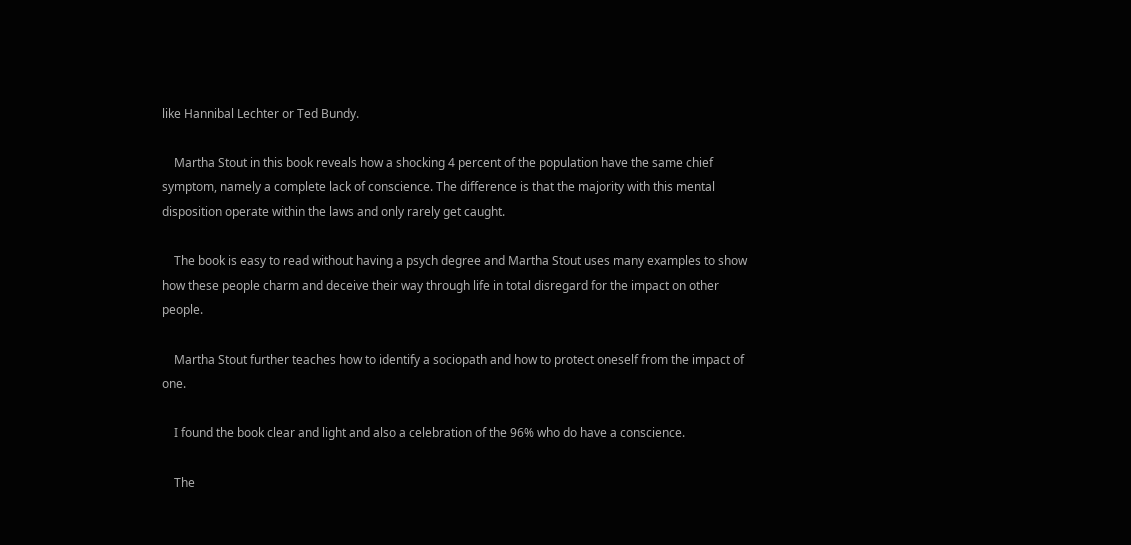like Hannibal Lechter or Ted Bundy.

    Martha Stout in this book reveals how a shocking 4 percent of the population have the same chief symptom, namely a complete lack of conscience. The difference is that the majority with this mental disposition operate within the laws and only rarely get caught.

    The book is easy to read without having a psych degree and Martha Stout uses many examples to show how these people charm and deceive their way through life in total disregard for the impact on other people.

    Martha Stout further teaches how to identify a sociopath and how to protect oneself from the impact of one.

    I found the book clear and light and also a celebration of the 96% who do have a conscience.

    The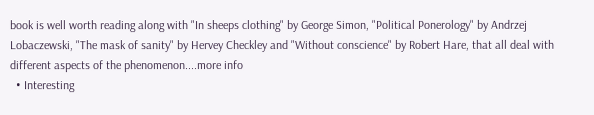book is well worth reading along with "In sheeps clothing" by George Simon, "Political Ponerology" by Andrzej Lobaczewski, "The mask of sanity" by Hervey Checkley and "Without conscience" by Robert Hare, that all deal with different aspects of the phenomenon....more info
  • Interesting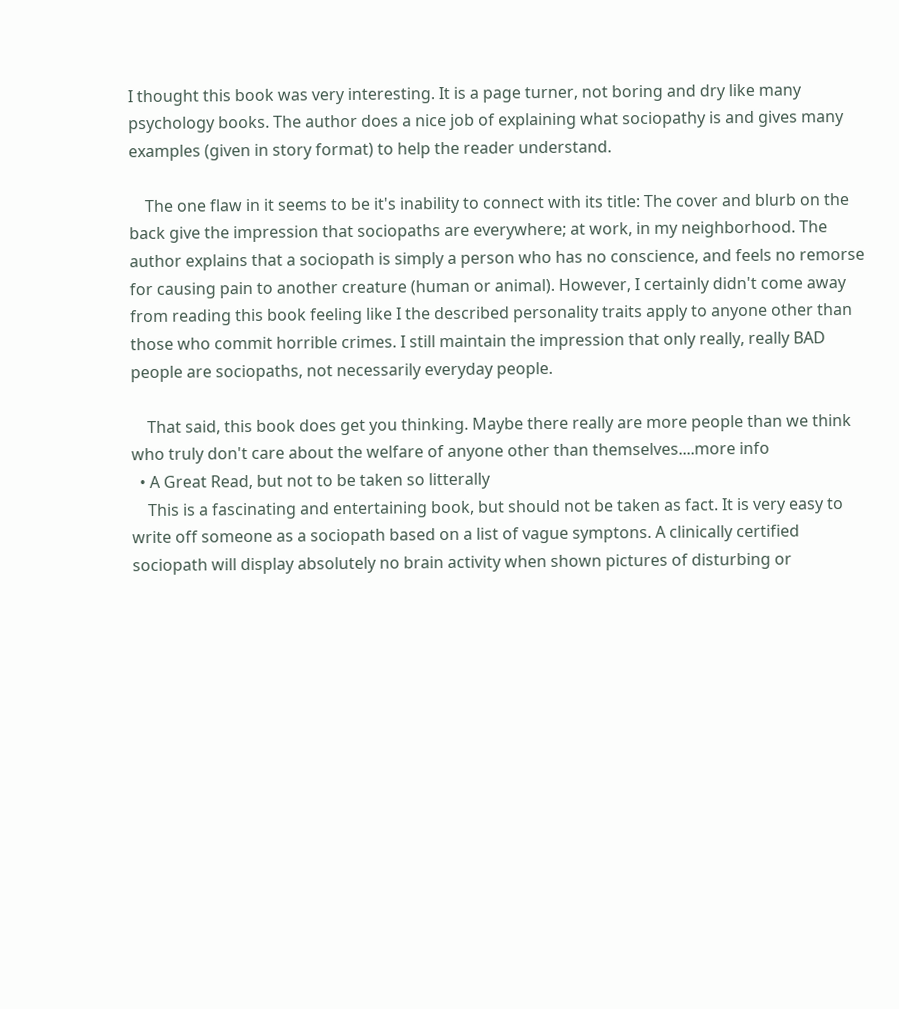I thought this book was very interesting. It is a page turner, not boring and dry like many psychology books. The author does a nice job of explaining what sociopathy is and gives many examples (given in story format) to help the reader understand.

    The one flaw in it seems to be it's inability to connect with its title: The cover and blurb on the back give the impression that sociopaths are everywhere; at work, in my neighborhood. The author explains that a sociopath is simply a person who has no conscience, and feels no remorse for causing pain to another creature (human or animal). However, I certainly didn't come away from reading this book feeling like I the described personality traits apply to anyone other than those who commit horrible crimes. I still maintain the impression that only really, really BAD people are sociopaths, not necessarily everyday people.

    That said, this book does get you thinking. Maybe there really are more people than we think who truly don't care about the welfare of anyone other than themselves....more info
  • A Great Read, but not to be taken so litterally
    This is a fascinating and entertaining book, but should not be taken as fact. It is very easy to write off someone as a sociopath based on a list of vague symptons. A clinically certified sociopath will display absolutely no brain activity when shown pictures of disturbing or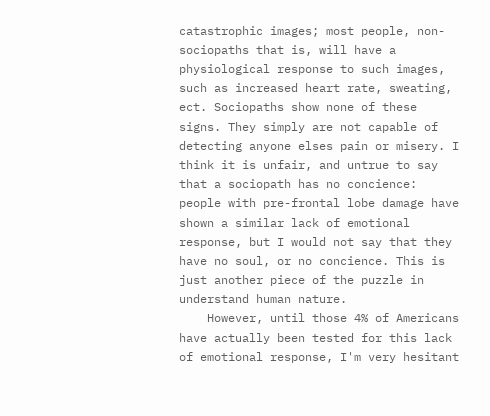catastrophic images; most people, non-sociopaths that is, will have a physiological response to such images, such as increased heart rate, sweating, ect. Sociopaths show none of these signs. They simply are not capable of detecting anyone elses pain or misery. I think it is unfair, and untrue to say that a sociopath has no concience: people with pre-frontal lobe damage have shown a similar lack of emotional response, but I would not say that they have no soul, or no concience. This is just another piece of the puzzle in understand human nature.
    However, until those 4% of Americans have actually been tested for this lack of emotional response, I'm very hesitant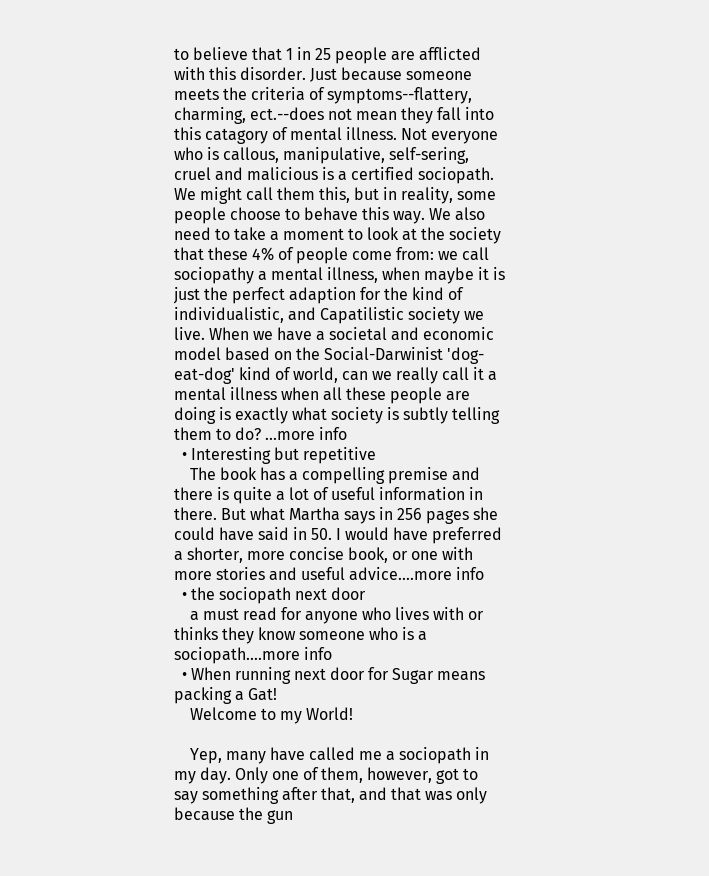to believe that 1 in 25 people are afflicted with this disorder. Just because someone meets the criteria of symptoms--flattery, charming, ect.--does not mean they fall into this catagory of mental illness. Not everyone who is callous, manipulative, self-sering, cruel and malicious is a certified sociopath. We might call them this, but in reality, some people choose to behave this way. We also need to take a moment to look at the society that these 4% of people come from: we call sociopathy a mental illness, when maybe it is just the perfect adaption for the kind of individualistic, and Capatilistic society we live. When we have a societal and economic model based on the Social-Darwinist 'dog-eat-dog' kind of world, can we really call it a mental illness when all these people are doing is exactly what society is subtly telling them to do? ...more info
  • Interesting but repetitive
    The book has a compelling premise and there is quite a lot of useful information in there. But what Martha says in 256 pages she could have said in 50. I would have preferred a shorter, more concise book, or one with more stories and useful advice....more info
  • the sociopath next door
    a must read for anyone who lives with or thinks they know someone who is a sociopath....more info
  • When running next door for Sugar means packing a Gat!
    Welcome to my World!

    Yep, many have called me a sociopath in my day. Only one of them, however, got to say something after that, and that was only because the gun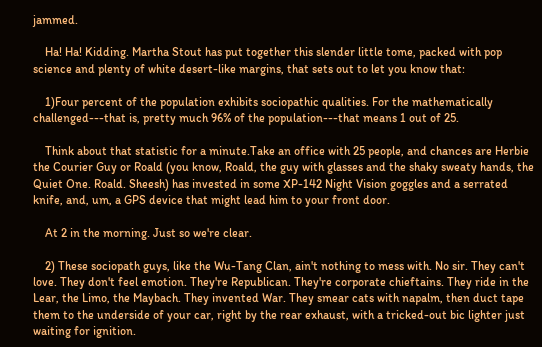jammed.

    Ha! Ha! Kidding. Martha Stout has put together this slender little tome, packed with pop science and plenty of white desert-like margins, that sets out to let you know that:

    1)Four percent of the population exhibits sociopathic qualities. For the mathematically challenged---that is, pretty much 96% of the population---that means 1 out of 25.

    Think about that statistic for a minute.Take an office with 25 people, and chances are Herbie the Courier Guy or Roald (you know, Roald, the guy with glasses and the shaky sweaty hands, the Quiet One. Roald. Sheesh) has invested in some XP-142 Night Vision goggles and a serrated knife, and, um, a GPS device that might lead him to your front door.

    At 2 in the morning. Just so we're clear.

    2) These sociopath guys, like the Wu-Tang Clan, ain't nothing to mess with. No sir. They can't love. They don't feel emotion. They're Republican. They're corporate chieftains. They ride in the Lear, the Limo, the Maybach. They invented War. They smear cats with napalm, then duct tape them to the underside of your car, right by the rear exhaust, with a tricked-out bic lighter just waiting for ignition.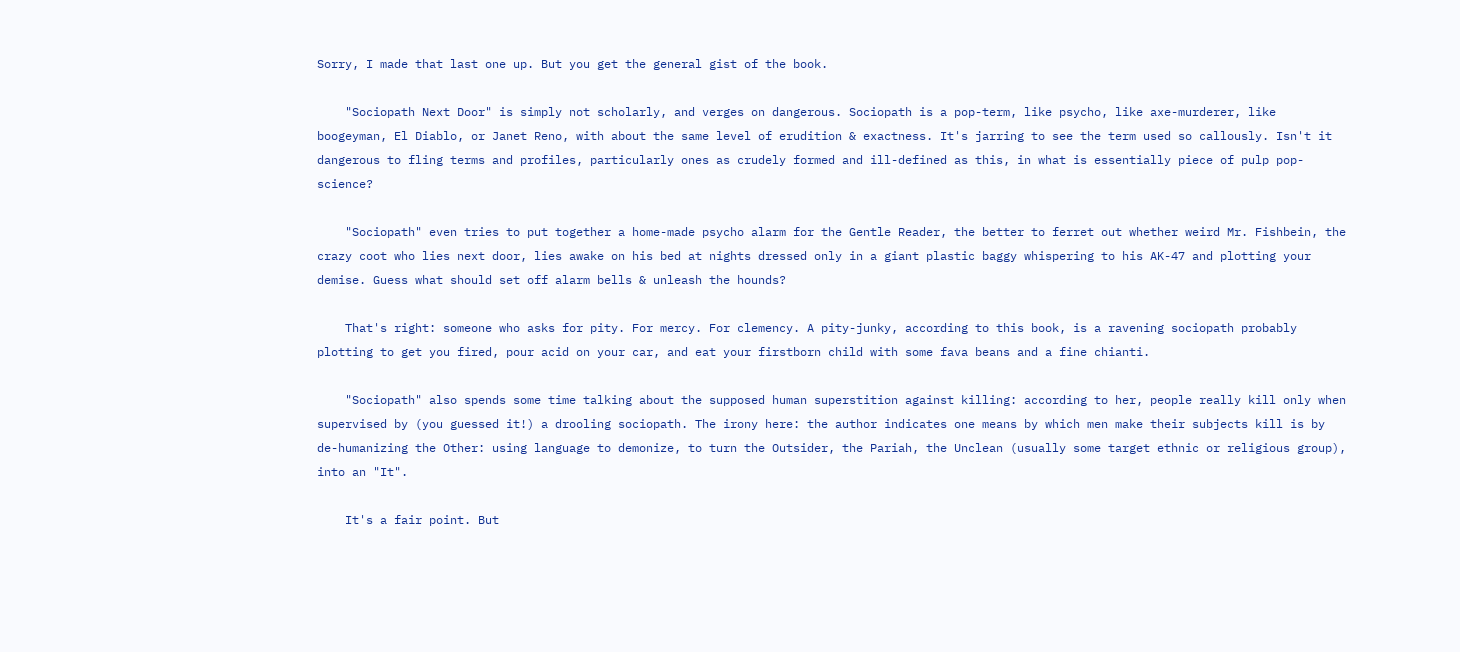Sorry, I made that last one up. But you get the general gist of the book.

    "Sociopath Next Door" is simply not scholarly, and verges on dangerous. Sociopath is a pop-term, like psycho, like axe-murderer, like boogeyman, El Diablo, or Janet Reno, with about the same level of erudition & exactness. It's jarring to see the term used so callously. Isn't it dangerous to fling terms and profiles, particularly ones as crudely formed and ill-defined as this, in what is essentially piece of pulp pop-science?

    "Sociopath" even tries to put together a home-made psycho alarm for the Gentle Reader, the better to ferret out whether weird Mr. Fishbein, the crazy coot who lies next door, lies awake on his bed at nights dressed only in a giant plastic baggy whispering to his AK-47 and plotting your demise. Guess what should set off alarm bells & unleash the hounds?

    That's right: someone who asks for pity. For mercy. For clemency. A pity-junky, according to this book, is a ravening sociopath probably plotting to get you fired, pour acid on your car, and eat your firstborn child with some fava beans and a fine chianti.

    "Sociopath" also spends some time talking about the supposed human superstition against killing: according to her, people really kill only when supervised by (you guessed it!) a drooling sociopath. The irony here: the author indicates one means by which men make their subjects kill is by de-humanizing the Other: using language to demonize, to turn the Outsider, the Pariah, the Unclean (usually some target ethnic or religious group), into an "It".

    It's a fair point. But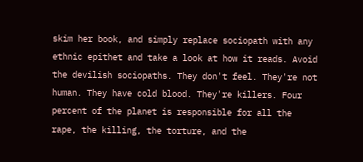skim her book, and simply replace sociopath with any ethnic epithet and take a look at how it reads. Avoid the devilish sociopaths. They don't feel. They're not human. They have cold blood. They're killers. Four percent of the planet is responsible for all the rape, the killing, the torture, and the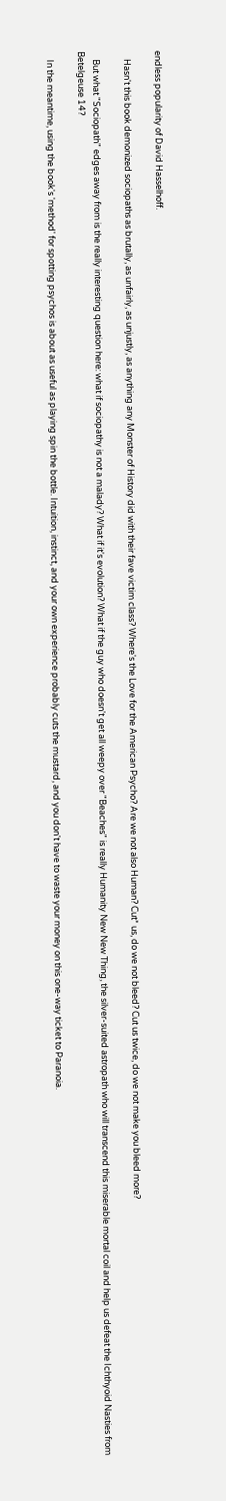endless popularity of David Hasselhoff.

    Hasn't this book demonized sociopaths as brutally, as unfairly, as unjustly, as anything any Monster of History did with their fave victim class? Where's the Love for the American Psycho? Are we not also Human? Cut* us, do we not bleed? Cut us twice, do we not make you bleed more?

    But what "Sociopath" edges away from is the really interesting question here: what if sociopathy is not a malady? What if it's evolution? What if the guy who doesn't get all weepy over "Beaches" is really Humanity New New Thing, the silver-suited astropath who will transcend this miserable mortal coil and help us defeat the Ichthyoid Nasties from Betelgeuse 14?

    In the meantime, using the book's 'method' for spotting psychos is about as useful as playing spin the bottle. Intuition, instinct, and your own experience probably cuts the mustard, and you don't have to waste your money on this one-way ticket to Paranoia.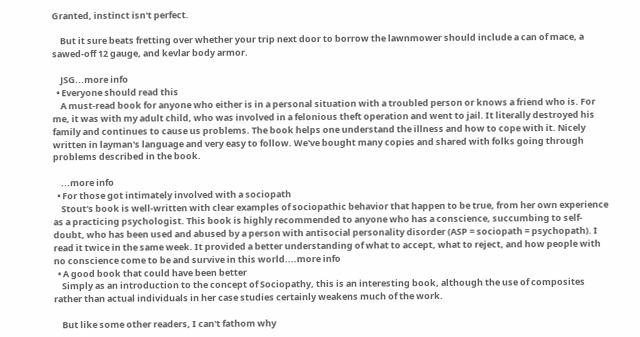Granted, instinct isn't perfect.

    But it sure beats fretting over whether your trip next door to borrow the lawnmower should include a can of mace, a sawed-off 12 gauge, and kevlar body armor.

    JSG...more info
  • Everyone should read this
    A must-read book for anyone who either is in a personal situation with a troubled person or knows a friend who is. For me, it was with my adult child, who was involved in a felonious theft operation and went to jail. It literally destroyed his family and continues to cause us problems. The book helps one understand the illness and how to cope with it. Nicely written in layman's language and very easy to follow. We've bought many copies and shared with folks going through problems described in the book.

    ...more info
  • For those got intimately involved with a sociopath
    Stout's book is well-written with clear examples of sociopathic behavior that happen to be true, from her own experience as a practicing psychologist. This book is highly recommended to anyone who has a conscience, succumbing to self-doubt, who has been used and abused by a person with antisocial personality disorder (ASP = sociopath = psychopath). I read it twice in the same week. It provided a better understanding of what to accept, what to reject, and how people with no conscience come to be and survive in this world....more info
  • A good book that could have been better
    Simply as an introduction to the concept of Sociopathy, this is an interesting book, although the use of composites rather than actual individuals in her case studies certainly weakens much of the work.

    But like some other readers, I can't fathom why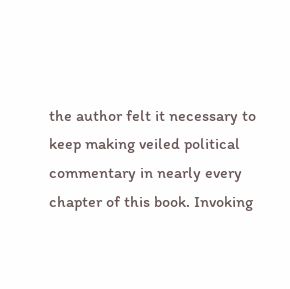the author felt it necessary to keep making veiled political commentary in nearly every chapter of this book. Invoking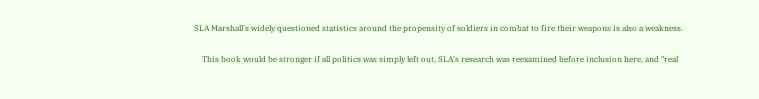SLA Marshall's widely questioned statistics around the propensity of soldiers in combat to fire their weapons is also a weakness.

    This book would be stronger if all politics was simply left out, SLA's research was reexamined before inclusion here, and "real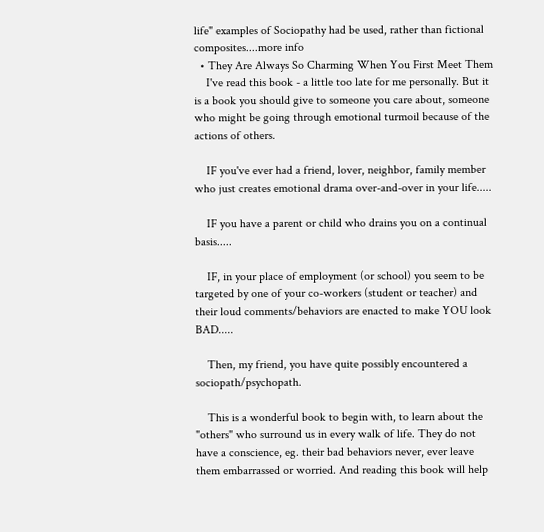life" examples of Sociopathy had be used, rather than fictional composites....more info
  • They Are Always So Charming When You First Meet Them
    I've read this book - a little too late for me personally. But it is a book you should give to someone you care about, someone who might be going through emotional turmoil because of the actions of others.

    IF you've ever had a friend, lover, neighbor, family member who just creates emotional drama over-and-over in your life.....

    IF you have a parent or child who drains you on a continual basis.....

    IF, in your place of employment (or school) you seem to be targeted by one of your co-workers (student or teacher) and their loud comments/behaviors are enacted to make YOU look BAD.....

    Then, my friend, you have quite possibly encountered a sociopath/psychopath.

    This is a wonderful book to begin with, to learn about the "others" who surround us in every walk of life. They do not have a conscience, eg. their bad behaviors never, ever leave them embarrassed or worried. And reading this book will help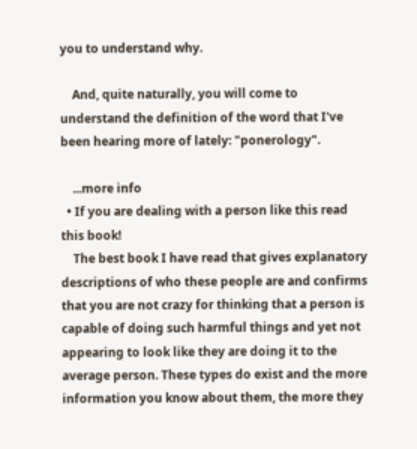you to understand why.

    And, quite naturally, you will come to understand the definition of the word that I've been hearing more of lately: "ponerology".

    ...more info
  • If you are dealing with a person like this read this book!
    The best book I have read that gives explanatory descriptions of who these people are and confirms that you are not crazy for thinking that a person is capable of doing such harmful things and yet not appearing to look like they are doing it to the average person. These types do exist and the more information you know about them, the more they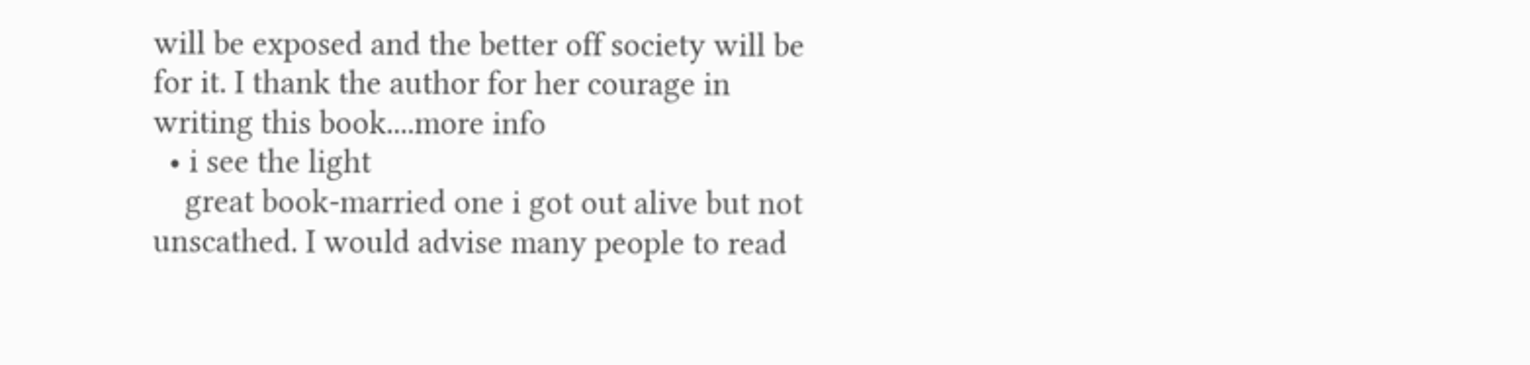will be exposed and the better off society will be for it. I thank the author for her courage in writing this book....more info
  • i see the light
    great book-married one i got out alive but not unscathed. I would advise many people to read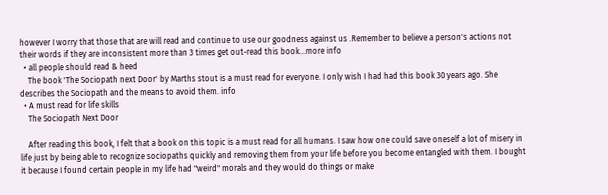however I worry that those that are will read and continue to use our goodness against us .Remember to believe a person's actions not their words if they are inconsistent more than 3 times get out-read this book...more info
  • all people should read & heed
    The book 'The Sociopath next Door' by Marths stout is a must read for everyone. I only wish I had had this book 30 years ago. She describes the Sociopath and the means to avoid them. info
  • A must read for life skills
    The Sociopath Next Door

    After reading this book, I felt that a book on this topic is a must read for all humans. I saw how one could save oneself a lot of misery in life just by being able to recognize sociopaths quickly and removing them from your life before you become entangled with them. I bought it because I found certain people in my life had "weird" morals and they would do things or make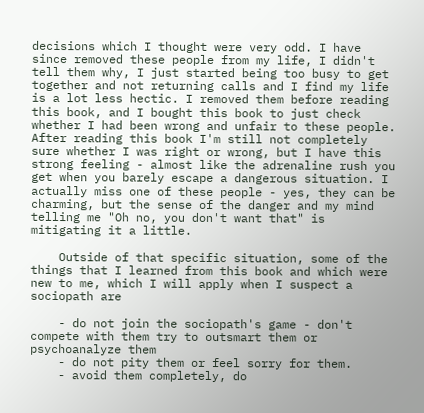decisions which I thought were very odd. I have since removed these people from my life, I didn't tell them why, I just started being too busy to get together and not returning calls and I find my life is a lot less hectic. I removed them before reading this book, and I bought this book to just check whether I had been wrong and unfair to these people. After reading this book I'm still not completely sure whether I was right or wrong, but I have this strong feeling - almost like the adrenaline rush you get when you barely escape a dangerous situation. I actually miss one of these people - yes, they can be charming, but the sense of the danger and my mind telling me "Oh no, you don't want that" is mitigating it a little.

    Outside of that specific situation, some of the things that I learned from this book and which were new to me, which I will apply when I suspect a sociopath are

    - do not join the sociopath's game - don't compete with them try to outsmart them or psychoanalyze them
    - do not pity them or feel sorry for them.
    - avoid them completely, do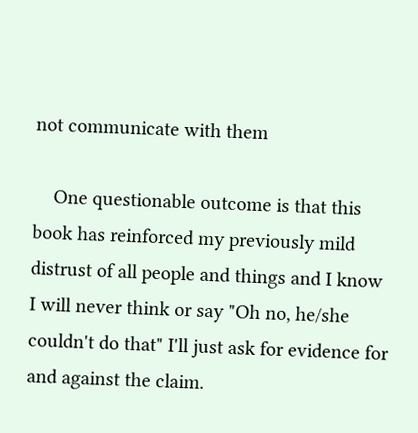not communicate with them

    One questionable outcome is that this book has reinforced my previously mild distrust of all people and things and I know I will never think or say "Oh no, he/she couldn't do that" I'll just ask for evidence for and against the claim.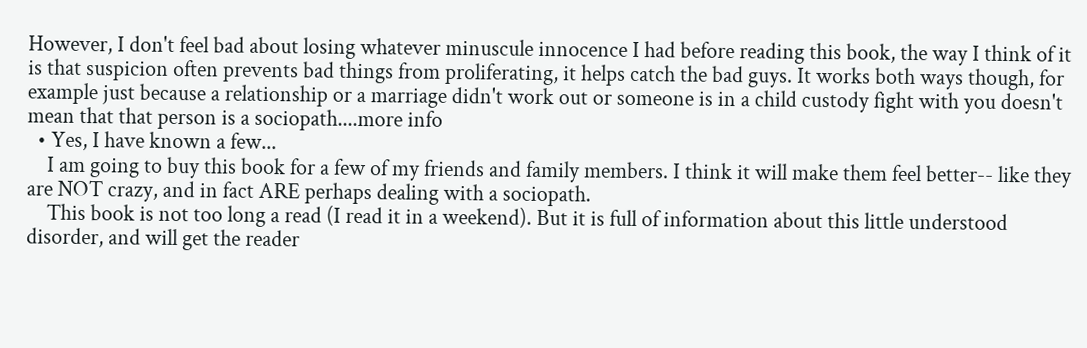However, I don't feel bad about losing whatever minuscule innocence I had before reading this book, the way I think of it is that suspicion often prevents bad things from proliferating, it helps catch the bad guys. It works both ways though, for example just because a relationship or a marriage didn't work out or someone is in a child custody fight with you doesn't mean that that person is a sociopath....more info
  • Yes, I have known a few...
    I am going to buy this book for a few of my friends and family members. I think it will make them feel better-- like they are NOT crazy, and in fact ARE perhaps dealing with a sociopath.
    This book is not too long a read (I read it in a weekend). But it is full of information about this little understood disorder, and will get the reader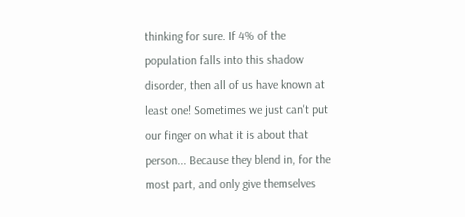thinking for sure. If 4% of the population falls into this shadow disorder, then all of us have known at least one! Sometimes we just can't put our finger on what it is about that person... Because they blend in, for the most part, and only give themselves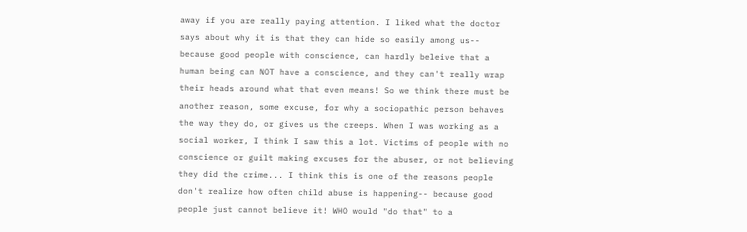away if you are really paying attention. I liked what the doctor says about why it is that they can hide so easily among us-- because good people with conscience, can hardly beleive that a human being can NOT have a conscience, and they can't really wrap their heads around what that even means! So we think there must be another reason, some excuse, for why a sociopathic person behaves the way they do, or gives us the creeps. When I was working as a social worker, I think I saw this a lot. Victims of people with no conscience or guilt making excuses for the abuser, or not believing they did the crime... I think this is one of the reasons people don't realize how often child abuse is happening-- because good people just cannot believe it! WHO would "do that" to a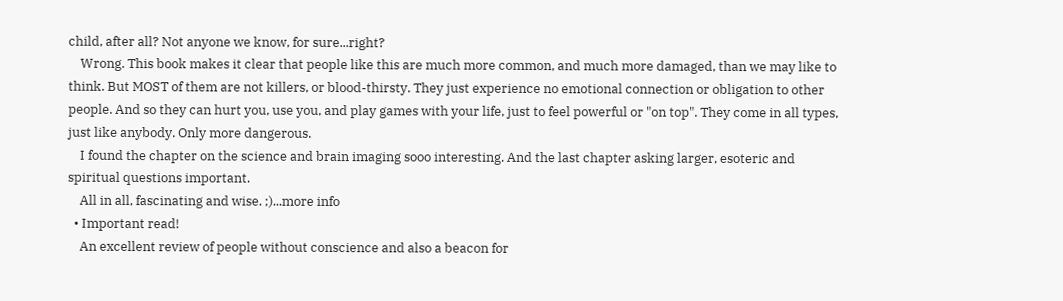child, after all? Not anyone we know, for sure...right?
    Wrong. This book makes it clear that people like this are much more common, and much more damaged, than we may like to think. But MOST of them are not killers, or blood-thirsty. They just experience no emotional connection or obligation to other people. And so they can hurt you, use you, and play games with your life, just to feel powerful or "on top". They come in all types, just like anybody. Only more dangerous.
    I found the chapter on the science and brain imaging sooo interesting. And the last chapter asking larger, esoteric and spiritual questions important.
    All in all, fascinating and wise. ;)...more info
  • Important read!
    An excellent review of people without conscience and also a beacon for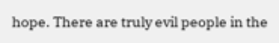hope. There are truly evil people in the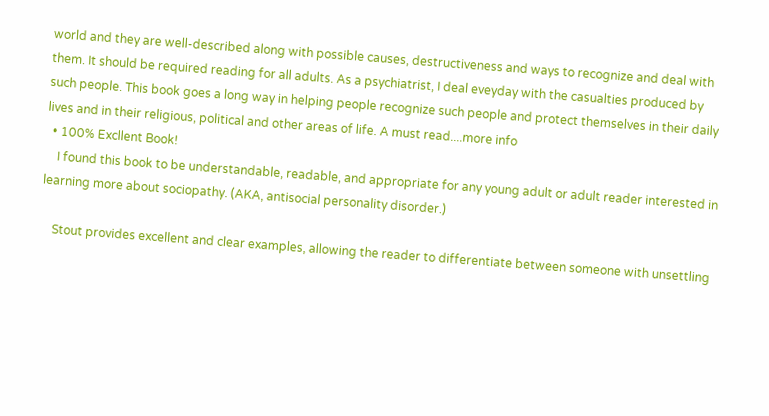world and they are well-described along with possible causes, destructiveness and ways to recognize and deal with them. It should be required reading for all adults. As a psychiatrist, I deal eveyday with the casualties produced by such people. This book goes a long way in helping people recognize such people and protect themselves in their daily lives and in their religious, political and other areas of life. A must read....more info
  • 100% Excllent Book!
    I found this book to be understandable, readable, and appropriate for any young adult or adult reader interested in learning more about sociopathy. (AKA, antisocial personality disorder.)

    Stout provides excellent and clear examples, allowing the reader to differentiate between someone with unsettling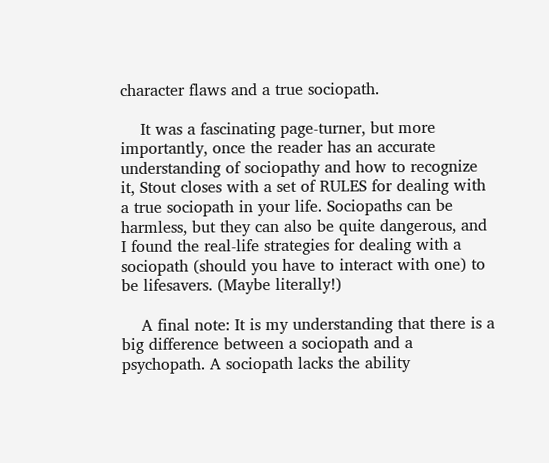character flaws and a true sociopath.

    It was a fascinating page-turner, but more importantly, once the reader has an accurate understanding of sociopathy and how to recognize it, Stout closes with a set of RULES for dealing with a true sociopath in your life. Sociopaths can be harmless, but they can also be quite dangerous, and I found the real-life strategies for dealing with a sociopath (should you have to interact with one) to be lifesavers. (Maybe literally!)

    A final note: It is my understanding that there is a big difference between a sociopath and a psychopath. A sociopath lacks the ability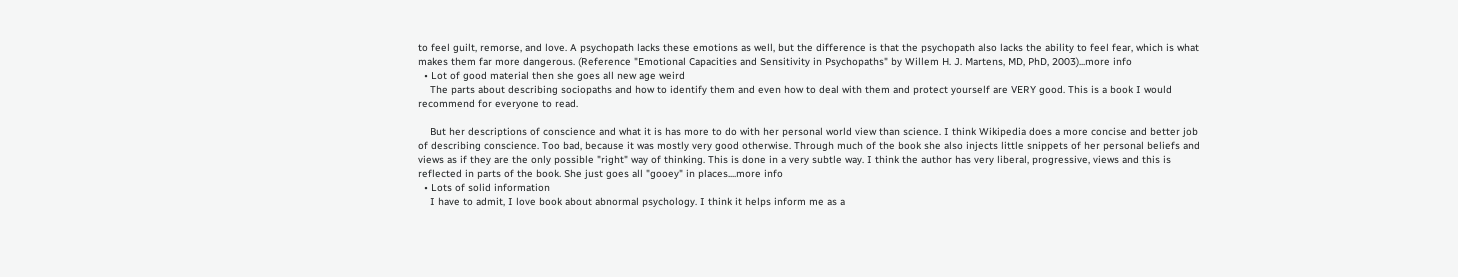to feel guilt, remorse, and love. A psychopath lacks these emotions as well, but the difference is that the psychopath also lacks the ability to feel fear, which is what makes them far more dangerous. (Reference "Emotional Capacities and Sensitivity in Psychopaths" by Willem H. J. Martens, MD, PhD, 2003)...more info
  • Lot of good material then she goes all new age weird
    The parts about describing sociopaths and how to identify them and even how to deal with them and protect yourself are VERY good. This is a book I would recommend for everyone to read.

    But her descriptions of conscience and what it is has more to do with her personal world view than science. I think Wikipedia does a more concise and better job of describing conscience. Too bad, because it was mostly very good otherwise. Through much of the book she also injects little snippets of her personal beliefs and views as if they are the only possible "right" way of thinking. This is done in a very subtle way. I think the author has very liberal, progressive, views and this is reflected in parts of the book. She just goes all "gooey" in places....more info
  • Lots of solid information
    I have to admit, I love book about abnormal psychology. I think it helps inform me as a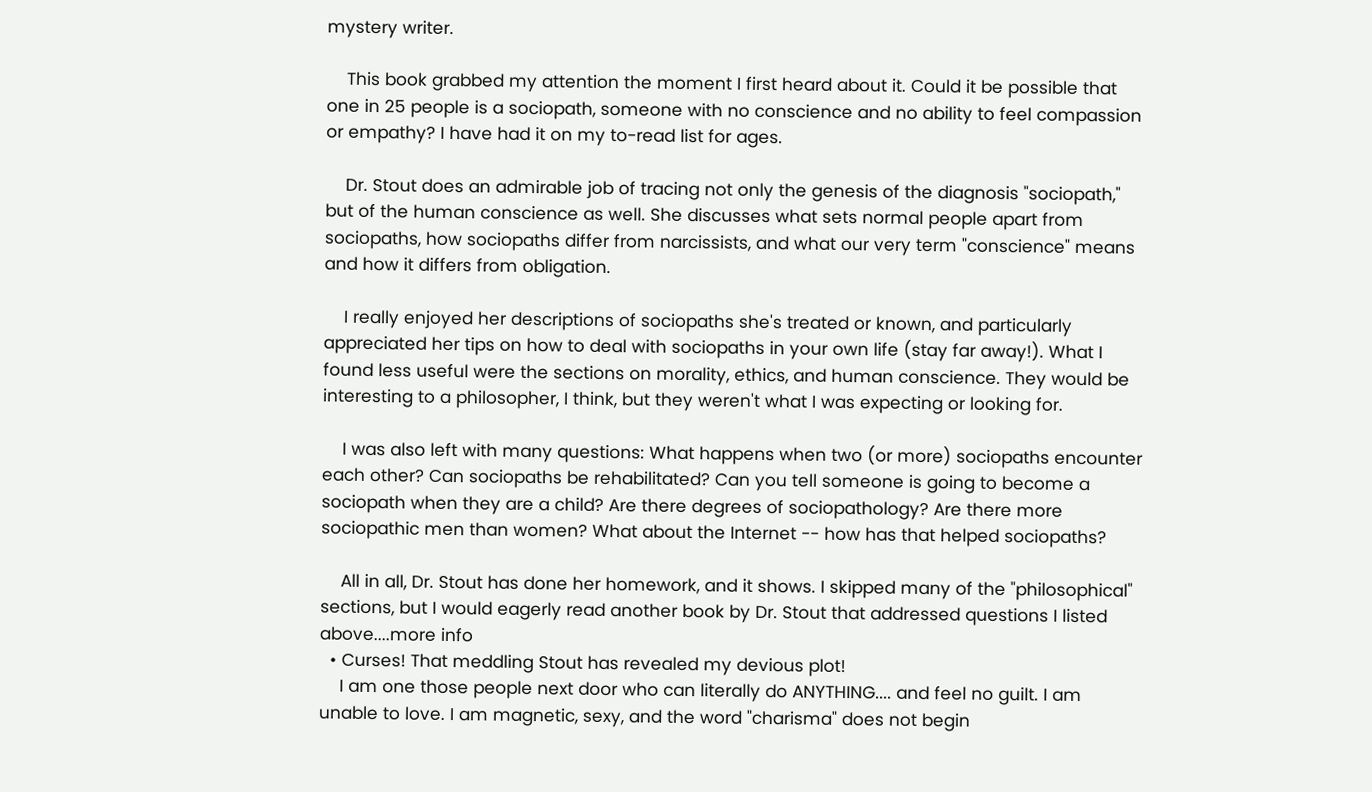mystery writer.

    This book grabbed my attention the moment I first heard about it. Could it be possible that one in 25 people is a sociopath, someone with no conscience and no ability to feel compassion or empathy? I have had it on my to-read list for ages.

    Dr. Stout does an admirable job of tracing not only the genesis of the diagnosis "sociopath," but of the human conscience as well. She discusses what sets normal people apart from sociopaths, how sociopaths differ from narcissists, and what our very term "conscience" means and how it differs from obligation.

    I really enjoyed her descriptions of sociopaths she's treated or known, and particularly appreciated her tips on how to deal with sociopaths in your own life (stay far away!). What I found less useful were the sections on morality, ethics, and human conscience. They would be interesting to a philosopher, I think, but they weren't what I was expecting or looking for.

    I was also left with many questions: What happens when two (or more) sociopaths encounter each other? Can sociopaths be rehabilitated? Can you tell someone is going to become a sociopath when they are a child? Are there degrees of sociopathology? Are there more sociopathic men than women? What about the Internet -- how has that helped sociopaths?

    All in all, Dr. Stout has done her homework, and it shows. I skipped many of the "philosophical" sections, but I would eagerly read another book by Dr. Stout that addressed questions I listed above....more info
  • Curses! That meddling Stout has revealed my devious plot!
    I am one those people next door who can literally do ANYTHING.... and feel no guilt. I am unable to love. I am magnetic, sexy, and the word "charisma" does not begin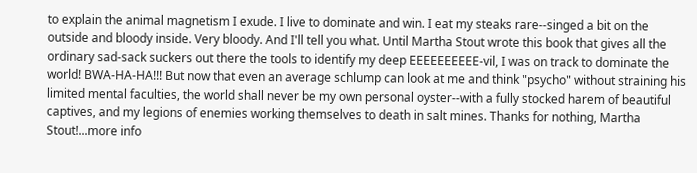to explain the animal magnetism I exude. I live to dominate and win. I eat my steaks rare--singed a bit on the outside and bloody inside. Very bloody. And I'll tell you what. Until Martha Stout wrote this book that gives all the ordinary sad-sack suckers out there the tools to identify my deep EEEEEEEEEE-vil, I was on track to dominate the world! BWA-HA-HA!!! But now that even an average schlump can look at me and think "psycho" without straining his limited mental faculties, the world shall never be my own personal oyster--with a fully stocked harem of beautiful captives, and my legions of enemies working themselves to death in salt mines. Thanks for nothing, Martha Stout!...more info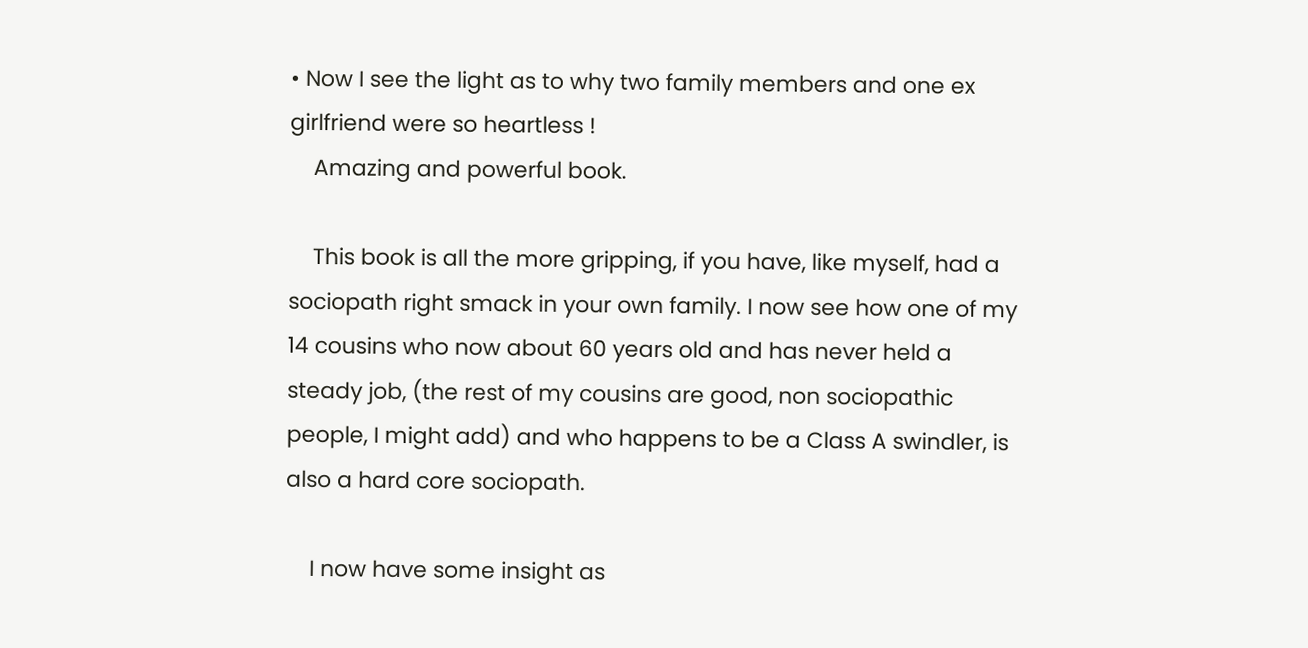• Now I see the light as to why two family members and one ex girlfriend were so heartless !
    Amazing and powerful book.

    This book is all the more gripping, if you have, like myself, had a sociopath right smack in your own family. I now see how one of my 14 cousins who now about 60 years old and has never held a steady job, (the rest of my cousins are good, non sociopathic people, I might add) and who happens to be a Class A swindler, is also a hard core sociopath.

    I now have some insight as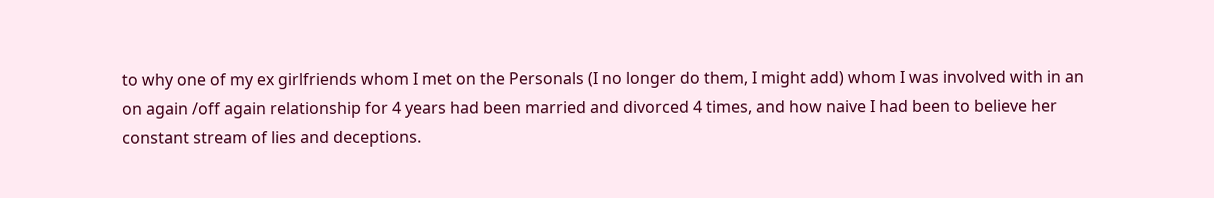to why one of my ex girlfriends whom I met on the Personals (I no longer do them, I might add) whom I was involved with in an on again /off again relationship for 4 years had been married and divorced 4 times, and how naive I had been to believe her constant stream of lies and deceptions.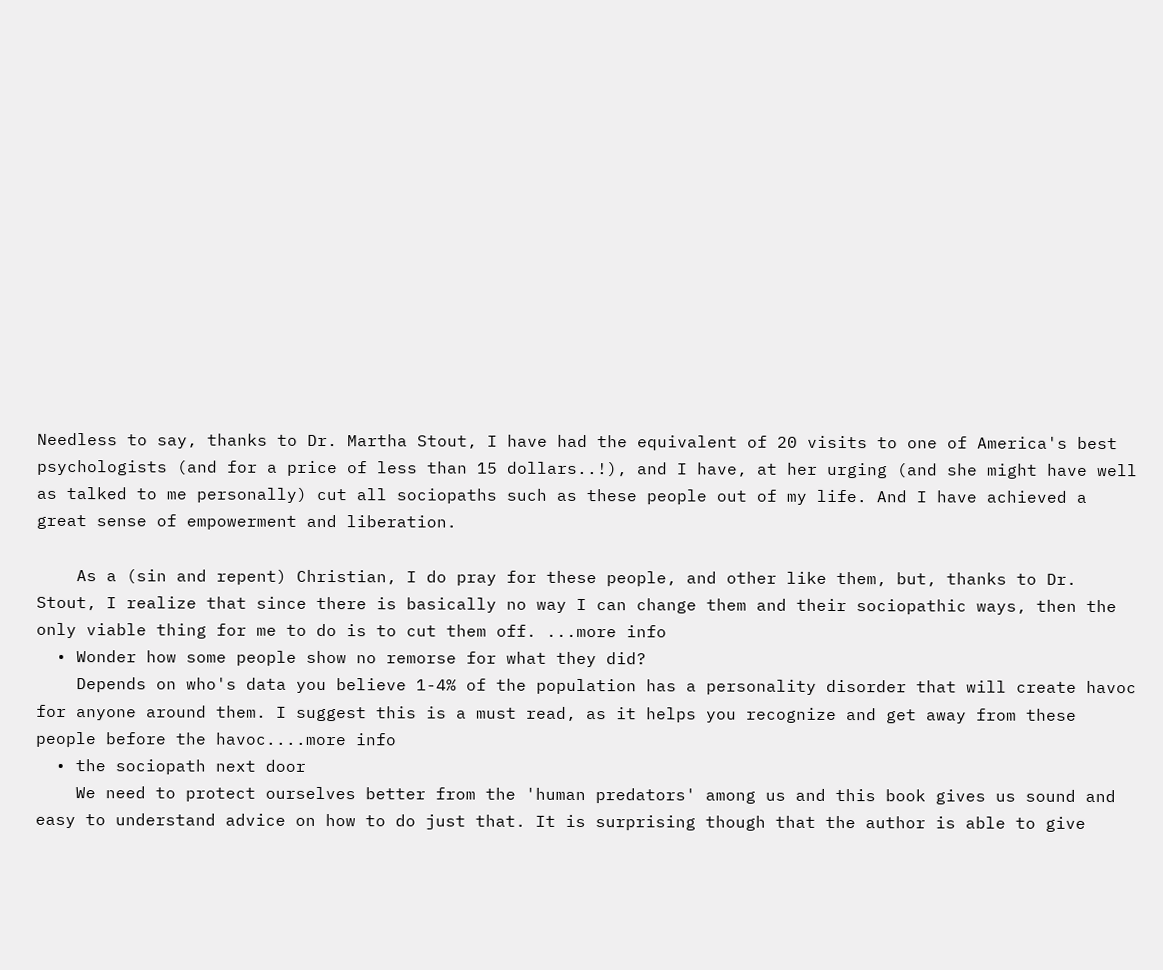Needless to say, thanks to Dr. Martha Stout, I have had the equivalent of 20 visits to one of America's best psychologists (and for a price of less than 15 dollars..!), and I have, at her urging (and she might have well as talked to me personally) cut all sociopaths such as these people out of my life. And I have achieved a great sense of empowerment and liberation.

    As a (sin and repent) Christian, I do pray for these people, and other like them, but, thanks to Dr. Stout, I realize that since there is basically no way I can change them and their sociopathic ways, then the only viable thing for me to do is to cut them off. ...more info
  • Wonder how some people show no remorse for what they did?
    Depends on who's data you believe 1-4% of the population has a personality disorder that will create havoc for anyone around them. I suggest this is a must read, as it helps you recognize and get away from these people before the havoc....more info
  • the sociopath next door
    We need to protect ourselves better from the 'human predators' among us and this book gives us sound and easy to understand advice on how to do just that. It is surprising though that the author is able to give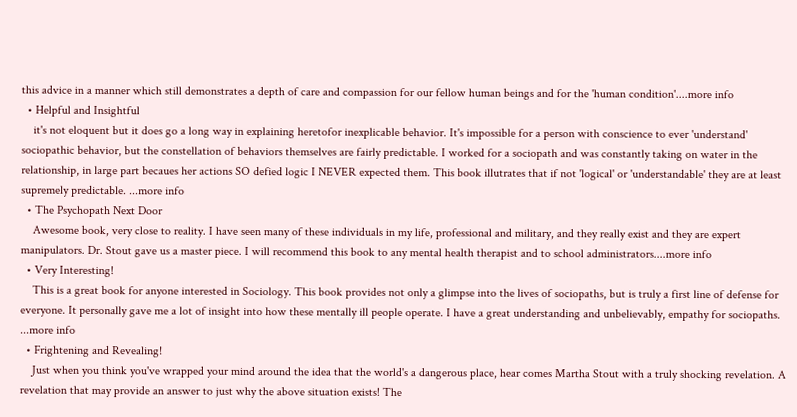this advice in a manner which still demonstrates a depth of care and compassion for our fellow human beings and for the 'human condition'....more info
  • Helpful and Insightful
    it's not eloquent but it does go a long way in explaining heretofor inexplicable behavior. It's impossible for a person with conscience to ever 'understand' sociopathic behavior, but the constellation of behaviors themselves are fairly predictable. I worked for a sociopath and was constantly taking on water in the relationship, in large part becaues her actions SO defied logic I NEVER expected them. This book illutrates that if not 'logical' or 'understandable' they are at least supremely predictable. ...more info
  • The Psychopath Next Door
    Awesome book, very close to reality. I have seen many of these individuals in my life, professional and military, and they really exist and they are expert manipulators. Dr. Stout gave us a master piece. I will recommend this book to any mental health therapist and to school administrators....more info
  • Very Interesting!
    This is a great book for anyone interested in Sociology. This book provides not only a glimpse into the lives of sociopaths, but is truly a first line of defense for everyone. It personally gave me a lot of insight into how these mentally ill people operate. I have a great understanding and unbelievably, empathy for sociopaths. ...more info
  • Frightening and Revealing!
    Just when you think you've wrapped your mind around the idea that the world's a dangerous place, hear comes Martha Stout with a truly shocking revelation. A revelation that may provide an answer to just why the above situation exists! The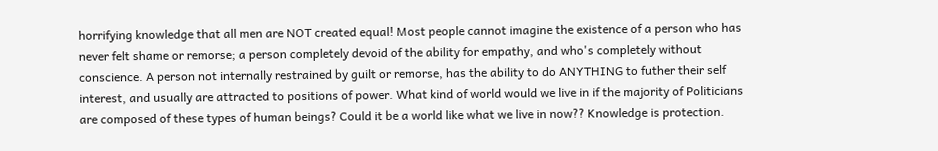horrifying knowledge that all men are NOT created equal! Most people cannot imagine the existence of a person who has never felt shame or remorse; a person completely devoid of the ability for empathy, and who's completely without conscience. A person not internally restrained by guilt or remorse, has the ability to do ANYTHING to futher their self interest, and usually are attracted to positions of power. What kind of world would we live in if the majority of Politicians are composed of these types of human beings? Could it be a world like what we live in now?? Knowledge is protection.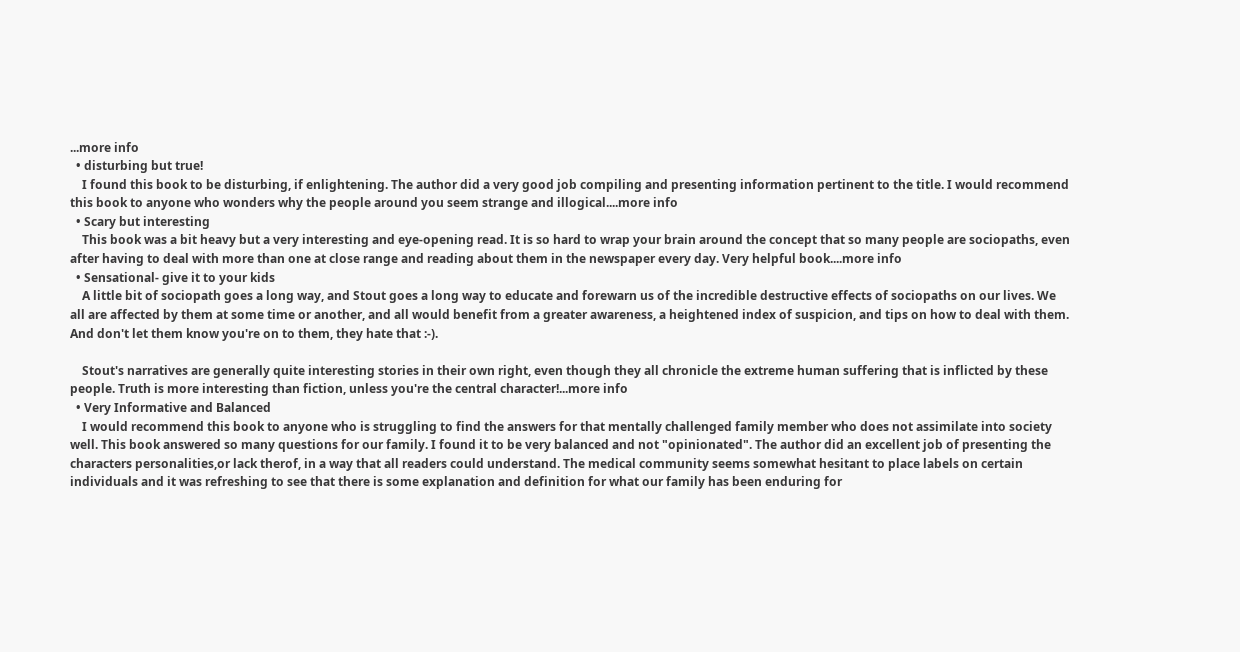...more info
  • disturbing but true!
    I found this book to be disturbing, if enlightening. The author did a very good job compiling and presenting information pertinent to the title. I would recommend this book to anyone who wonders why the people around you seem strange and illogical....more info
  • Scary but interesting
    This book was a bit heavy but a very interesting and eye-opening read. It is so hard to wrap your brain around the concept that so many people are sociopaths, even after having to deal with more than one at close range and reading about them in the newspaper every day. Very helpful book....more info
  • Sensational- give it to your kids
    A little bit of sociopath goes a long way, and Stout goes a long way to educate and forewarn us of the incredible destructive effects of sociopaths on our lives. We all are affected by them at some time or another, and all would benefit from a greater awareness, a heightened index of suspicion, and tips on how to deal with them. And don't let them know you're on to them, they hate that :-).

    Stout's narratives are generally quite interesting stories in their own right, even though they all chronicle the extreme human suffering that is inflicted by these people. Truth is more interesting than fiction, unless you're the central character!...more info
  • Very Informative and Balanced
    I would recommend this book to anyone who is struggling to find the answers for that mentally challenged family member who does not assimilate into society well. This book answered so many questions for our family. I found it to be very balanced and not "opinionated". The author did an excellent job of presenting the characters personalities,or lack therof, in a way that all readers could understand. The medical community seems somewhat hesitant to place labels on certain individuals and it was refreshing to see that there is some explanation and definition for what our family has been enduring for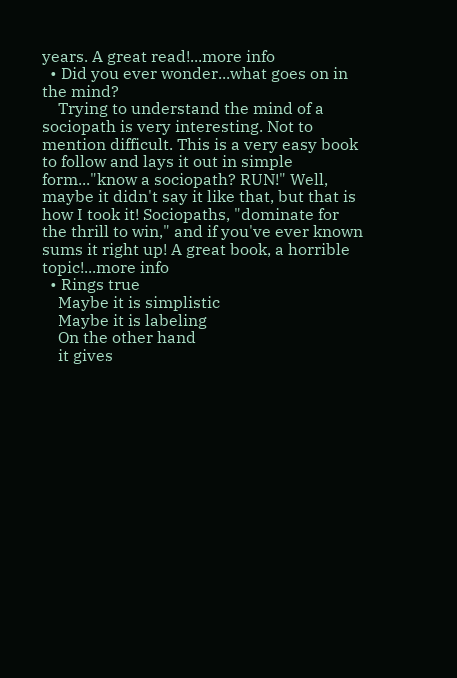years. A great read!...more info
  • Did you ever wonder...what goes on in the mind?
    Trying to understand the mind of a sociopath is very interesting. Not to mention difficult. This is a very easy book to follow and lays it out in simple form..."know a sociopath? RUN!" Well, maybe it didn't say it like that, but that is how I took it! Sociopaths, "dominate for the thrill to win," and if you've ever known sums it right up! A great book, a horrible topic!...more info
  • Rings true
    Maybe it is simplistic
    Maybe it is labeling
    On the other hand
    it gives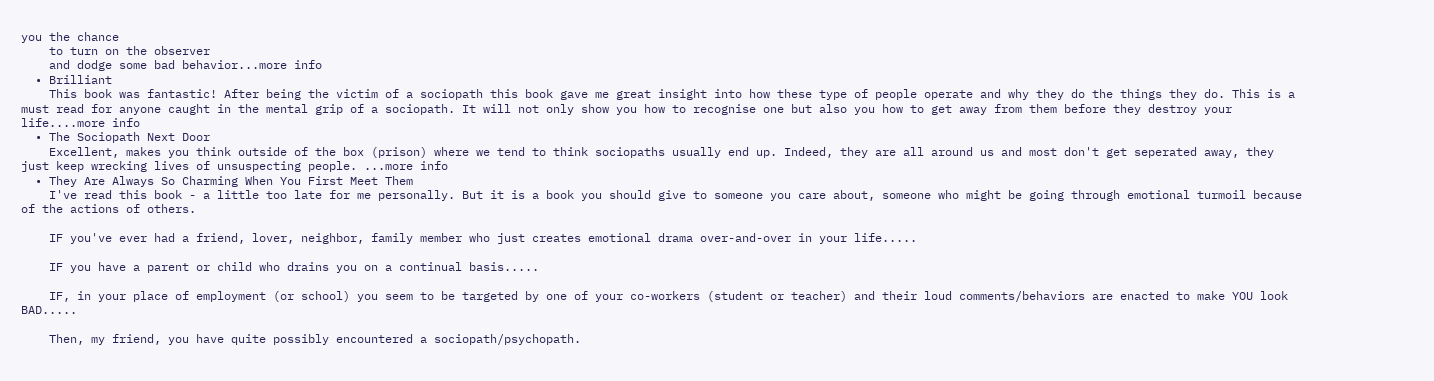you the chance
    to turn on the observer
    and dodge some bad behavior...more info
  • Brilliant
    This book was fantastic! After being the victim of a sociopath this book gave me great insight into how these type of people operate and why they do the things they do. This is a must read for anyone caught in the mental grip of a sociopath. It will not only show you how to recognise one but also you how to get away from them before they destroy your life....more info
  • The Sociopath Next Door
    Excellent, makes you think outside of the box (prison) where we tend to think sociopaths usually end up. Indeed, they are all around us and most don't get seperated away, they just keep wrecking lives of unsuspecting people. ...more info
  • They Are Always So Charming When You First Meet Them
    I've read this book - a little too late for me personally. But it is a book you should give to someone you care about, someone who might be going through emotional turmoil because of the actions of others.

    IF you've ever had a friend, lover, neighbor, family member who just creates emotional drama over-and-over in your life.....

    IF you have a parent or child who drains you on a continual basis.....

    IF, in your place of employment (or school) you seem to be targeted by one of your co-workers (student or teacher) and their loud comments/behaviors are enacted to make YOU look BAD.....

    Then, my friend, you have quite possibly encountered a sociopath/psychopath.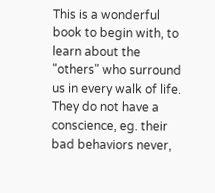This is a wonderful book to begin with, to learn about the "others" who surround us in every walk of life. They do not have a conscience, eg. their bad behaviors never,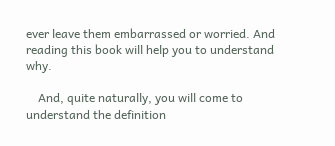ever leave them embarrassed or worried. And reading this book will help you to understand why.

    And, quite naturally, you will come to understand the definition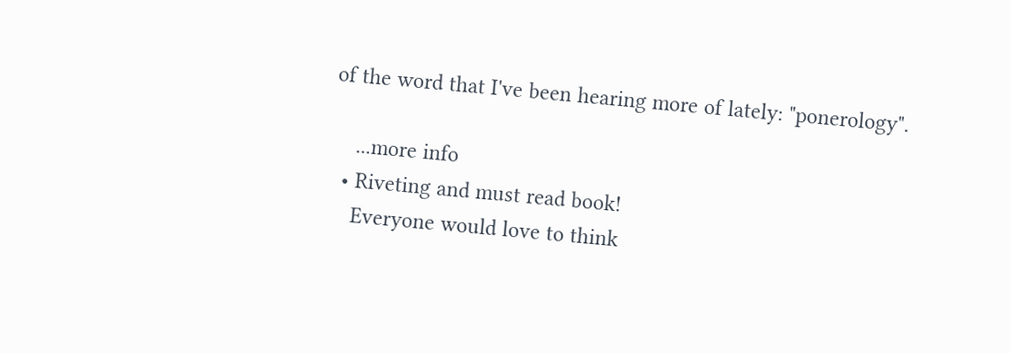of the word that I've been hearing more of lately: "ponerology".

    ...more info
  • Riveting and must read book!
    Everyone would love to think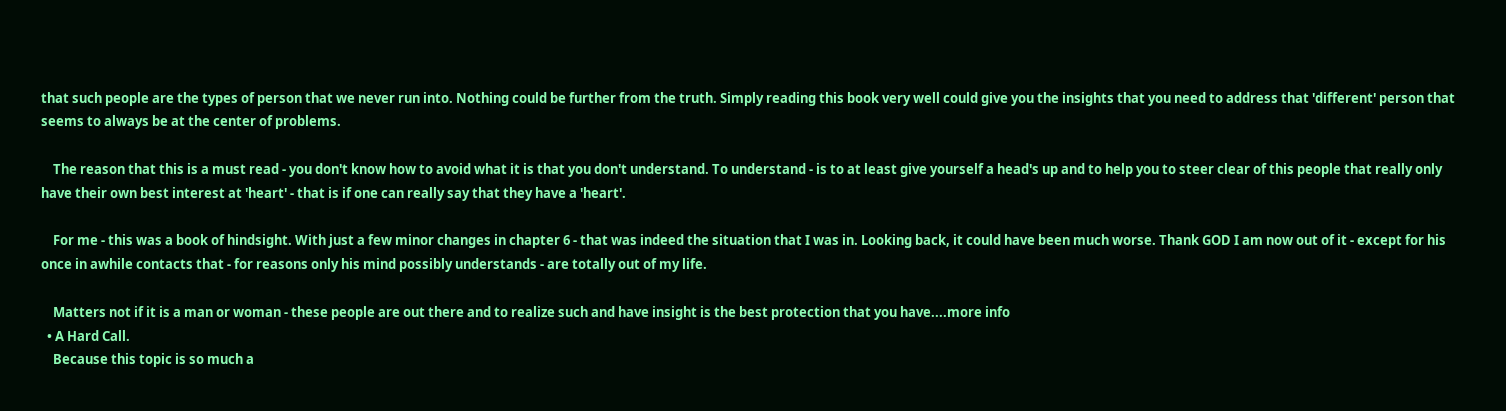that such people are the types of person that we never run into. Nothing could be further from the truth. Simply reading this book very well could give you the insights that you need to address that 'different' person that seems to always be at the center of problems.

    The reason that this is a must read - you don't know how to avoid what it is that you don't understand. To understand - is to at least give yourself a head's up and to help you to steer clear of this people that really only have their own best interest at 'heart' - that is if one can really say that they have a 'heart'.

    For me - this was a book of hindsight. With just a few minor changes in chapter 6 - that was indeed the situation that I was in. Looking back, it could have been much worse. Thank GOD I am now out of it - except for his once in awhile contacts that - for reasons only his mind possibly understands - are totally out of my life.

    Matters not if it is a man or woman - these people are out there and to realize such and have insight is the best protection that you have....more info
  • A Hard Call.
    Because this topic is so much a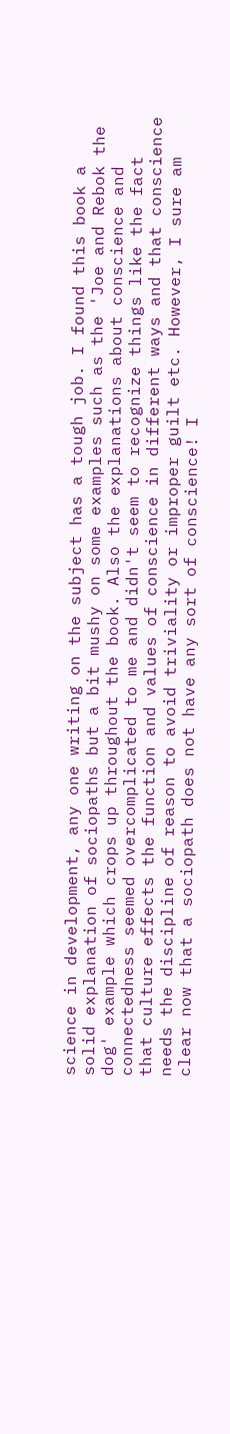science in development, any one writing on the subject has a tough job. I found this book a solid explanation of sociopaths but a bit mushy on some examples such as the 'Joe and Rebok the dog' example which crops up throughout the book. Also the explanations about conscience and connectedness seemed overcomplicated to me and didn't seem to recognize things like the fact that culture effects the function and values of conscience in different ways and that conscience needs the discipline of reason to avoid triviality or improper guilt etc. However, I sure am clear now that a sociopath does not have any sort of conscience! I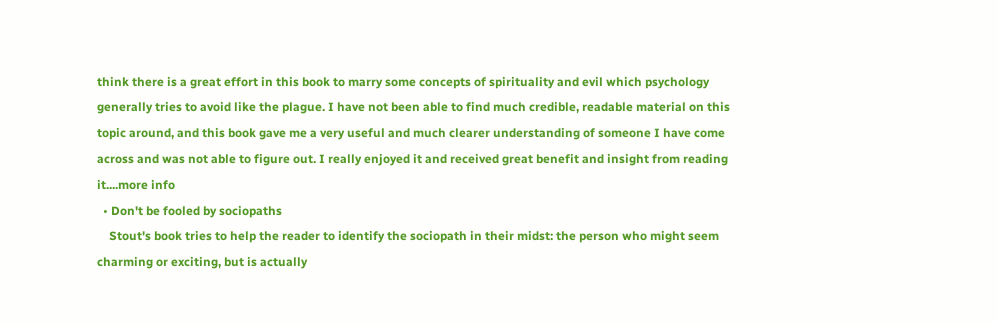think there is a great effort in this book to marry some concepts of spirituality and evil which psychology generally tries to avoid like the plague. I have not been able to find much credible, readable material on this topic around, and this book gave me a very useful and much clearer understanding of someone I have come across and was not able to figure out. I really enjoyed it and received great benefit and insight from reading it....more info
  • Don't be fooled by sociopaths
    Stout's book tries to help the reader to identify the sociopath in their midst: the person who might seem charming or exciting, but is actually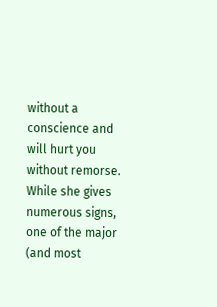without a conscience and will hurt you without remorse. While she gives numerous signs, one of the major (and most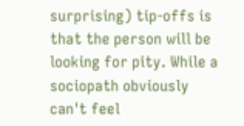surprising) tip-offs is that the person will be looking for pity. While a sociopath obviously can't feel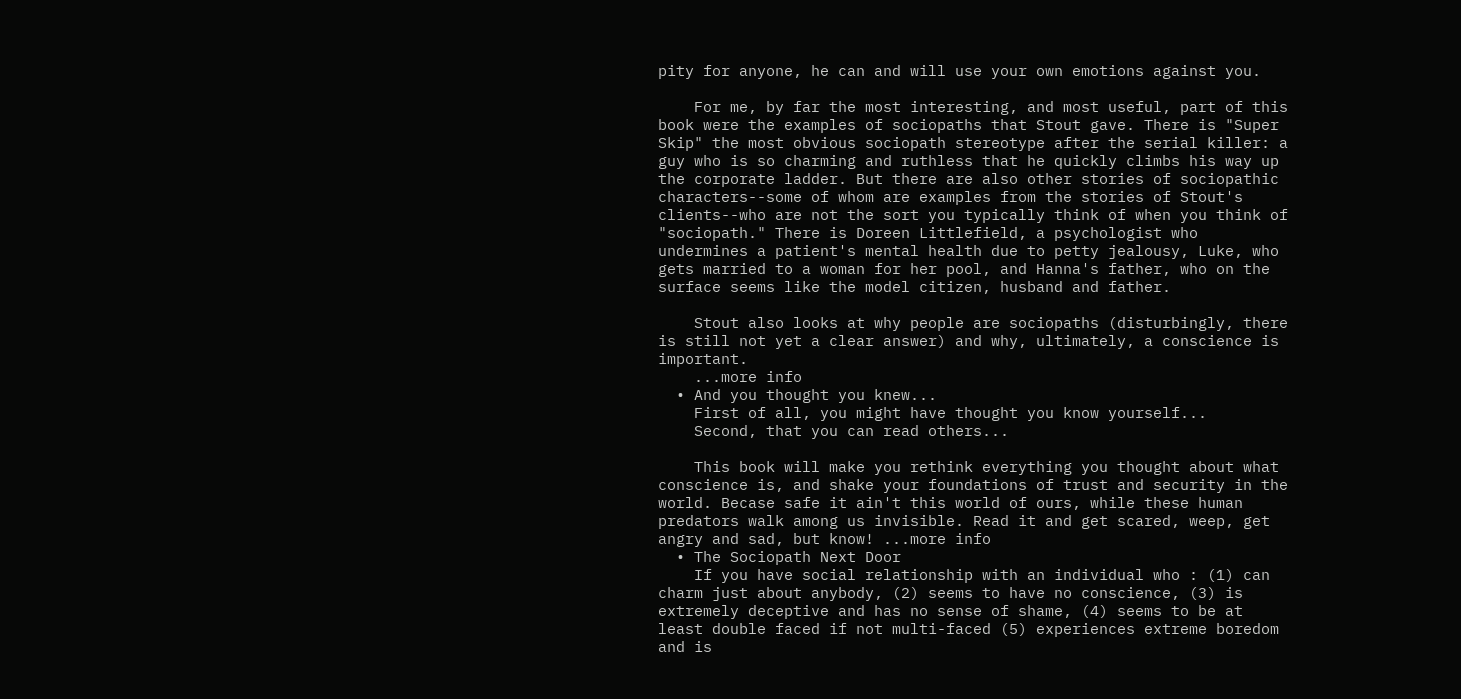pity for anyone, he can and will use your own emotions against you.

    For me, by far the most interesting, and most useful, part of this book were the examples of sociopaths that Stout gave. There is "Super Skip" the most obvious sociopath stereotype after the serial killer: a guy who is so charming and ruthless that he quickly climbs his way up the corporate ladder. But there are also other stories of sociopathic characters--some of whom are examples from the stories of Stout's clients--who are not the sort you typically think of when you think of "sociopath." There is Doreen Littlefield, a psychologist who undermines a patient's mental health due to petty jealousy, Luke, who gets married to a woman for her pool, and Hanna's father, who on the surface seems like the model citizen, husband and father.

    Stout also looks at why people are sociopaths (disturbingly, there is still not yet a clear answer) and why, ultimately, a conscience is important.
    ...more info
  • And you thought you knew...
    First of all, you might have thought you know yourself...
    Second, that you can read others...

    This book will make you rethink everything you thought about what conscience is, and shake your foundations of trust and security in the world. Becase safe it ain't this world of ours, while these human predators walk among us invisible. Read it and get scared, weep, get angry and sad, but know! ...more info
  • The Sociopath Next Door
    If you have social relationship with an individual who : (1) can charm just about anybody, (2) seems to have no conscience, (3) is extremely deceptive and has no sense of shame, (4) seems to be at least double faced if not multi-faced (5) experiences extreme boredom and is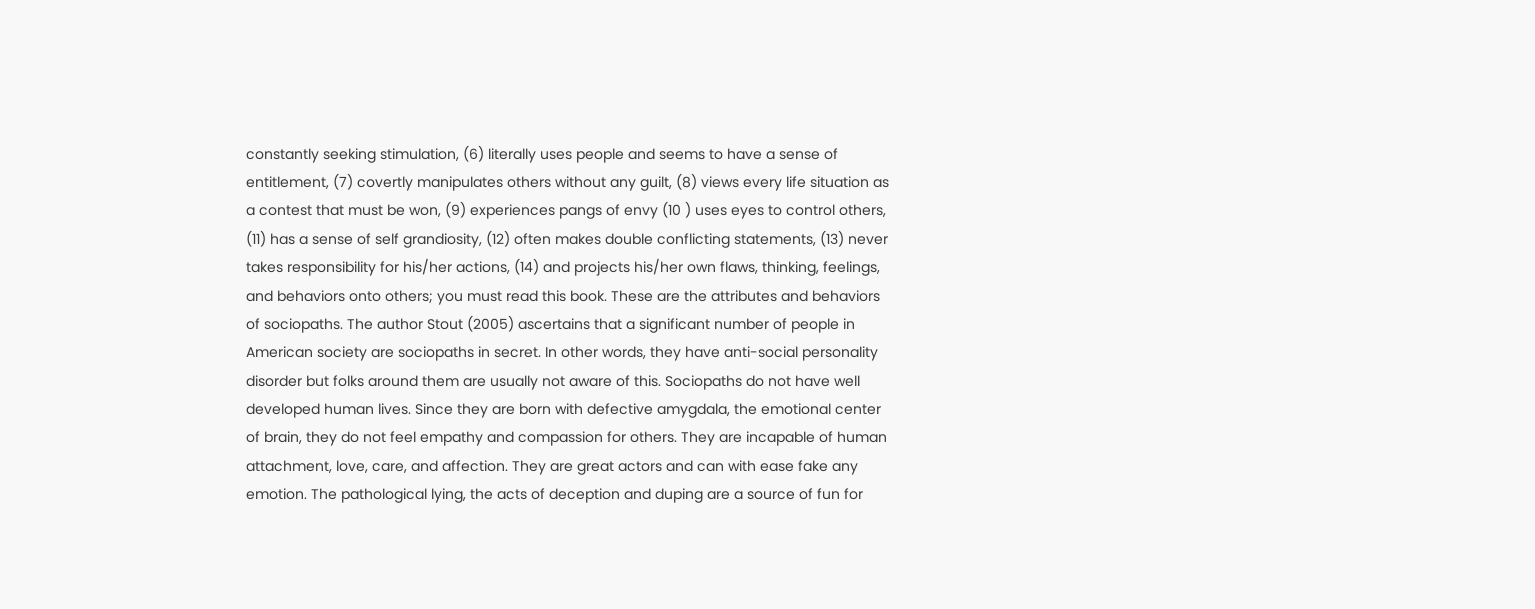constantly seeking stimulation, (6) literally uses people and seems to have a sense of entitlement, (7) covertly manipulates others without any guilt, (8) views every life situation as a contest that must be won, (9) experiences pangs of envy (10 ) uses eyes to control others, (11) has a sense of self grandiosity, (12) often makes double conflicting statements, (13) never takes responsibility for his/her actions, (14) and projects his/her own flaws, thinking, feelings, and behaviors onto others; you must read this book. These are the attributes and behaviors of sociopaths. The author Stout (2005) ascertains that a significant number of people in American society are sociopaths in secret. In other words, they have anti-social personality disorder but folks around them are usually not aware of this. Sociopaths do not have well developed human lives. Since they are born with defective amygdala, the emotional center of brain, they do not feel empathy and compassion for others. They are incapable of human attachment, love, care, and affection. They are great actors and can with ease fake any emotion. The pathological lying, the acts of deception and duping are a source of fun for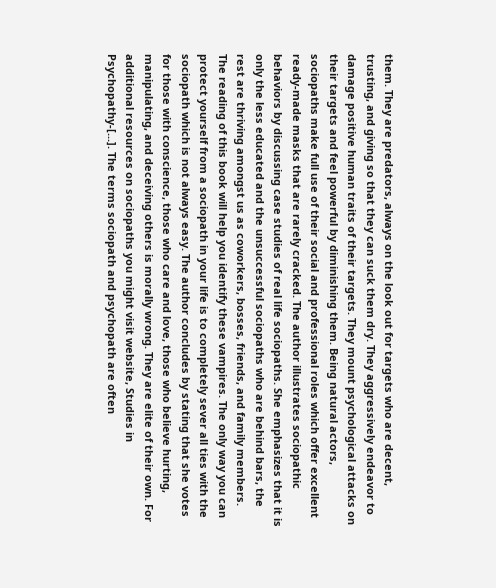them. They are predators, always on the look out for targets who are decent, trusting, and giving so that they can suck them dry. They aggressively endeavor to damage positive human traits of their targets. They mount psychological attacks on their targets and feel powerful by diminishing them. Being natural actors, sociopaths make full use of their social and professional roles which offer excellent ready-made masks that are rarely cracked. The author illustrates sociopathic behaviors by discussing case studies of real life sociopaths. She emphasizes that it is only the less educated and the unsuccessful sociopaths who are behind bars, the rest are thriving amongst us as coworkers, bosses, friends, and family members. The reading of this book will help you identify these vampires. The only way you can protect yourself from a sociopath in your life is to completely sever all ties with the sociopath which is not always easy. The author concludes by stating that she votes for those with conscience, those who care and love, those who believe hurting, manipulating, and deceiving others is morally wrong. They are elite of their own. For additional resources on sociopaths you might visit website, Studies in Psychopathy-[...]. The terms sociopath and psychopath are often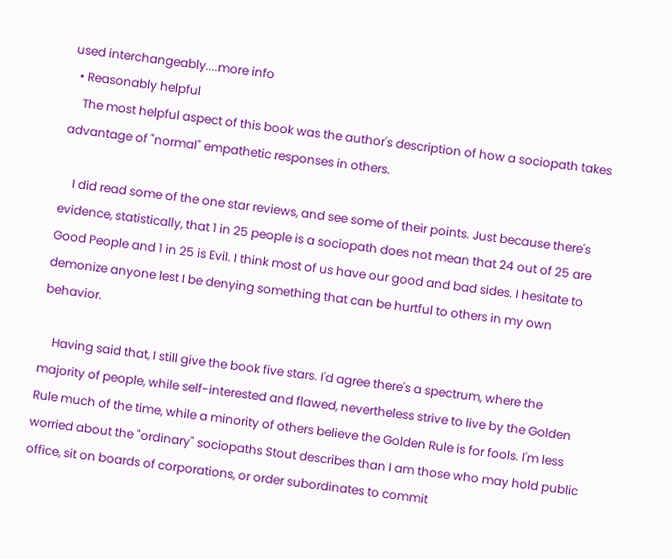used interchangeably....more info
  • Reasonably helpful
    The most helpful aspect of this book was the author's description of how a sociopath takes advantage of "normal" empathetic responses in others.

    I did read some of the one star reviews, and see some of their points. Just because there's evidence, statistically, that 1 in 25 people is a sociopath does not mean that 24 out of 25 are Good People and 1 in 25 is Evil. I think most of us have our good and bad sides. I hesitate to demonize anyone lest I be denying something that can be hurtful to others in my own behavior.

    Having said that, I still give the book five stars. I'd agree there's a spectrum, where the majority of people, while self-interested and flawed, nevertheless strive to live by the Golden Rule much of the time, while a minority of others believe the Golden Rule is for fools. I'm less worried about the "ordinary" sociopaths Stout describes than I am those who may hold public office, sit on boards of corporations, or order subordinates to commit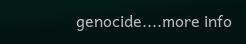genocide....more info